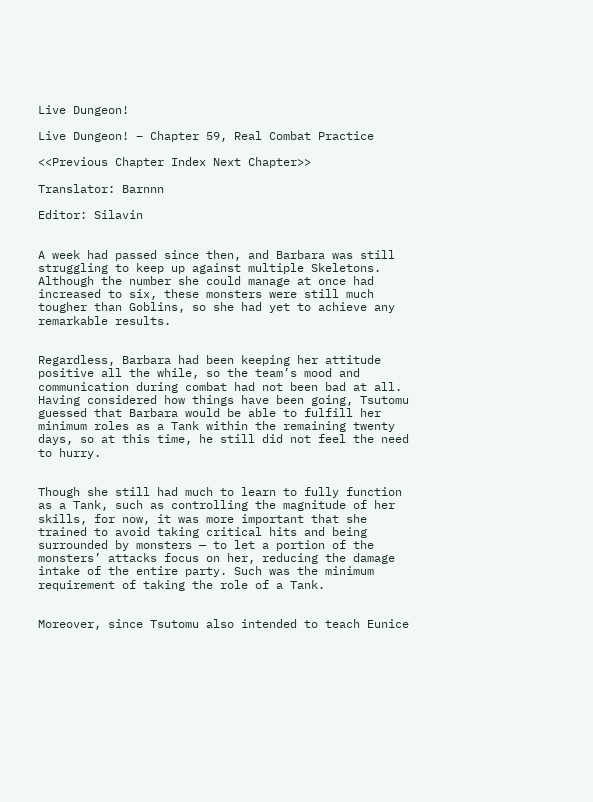Live Dungeon!

Live Dungeon! – Chapter 59, Real Combat Practice

<<Previous Chapter Index Next Chapter>>

Translator: Barnnn

Editor: Silavin


A week had passed since then, and Barbara was still struggling to keep up against multiple Skeletons. Although the number she could manage at once had increased to six, these monsters were still much tougher than Goblins, so she had yet to achieve any remarkable results.


Regardless, Barbara had been keeping her attitude positive all the while, so the team’s mood and communication during combat had not been bad at all. Having considered how things have been going, Tsutomu guessed that Barbara would be able to fulfill her minimum roles as a Tank within the remaining twenty days, so at this time, he still did not feel the need to hurry.


Though she still had much to learn to fully function as a Tank, such as controlling the magnitude of her skills, for now, it was more important that she trained to avoid taking critical hits and being surrounded by monsters — to let a portion of the monsters’ attacks focus on her, reducing the damage intake of the entire party. Such was the minimum requirement of taking the role of a Tank.


Moreover, since Tsutomu also intended to teach Eunice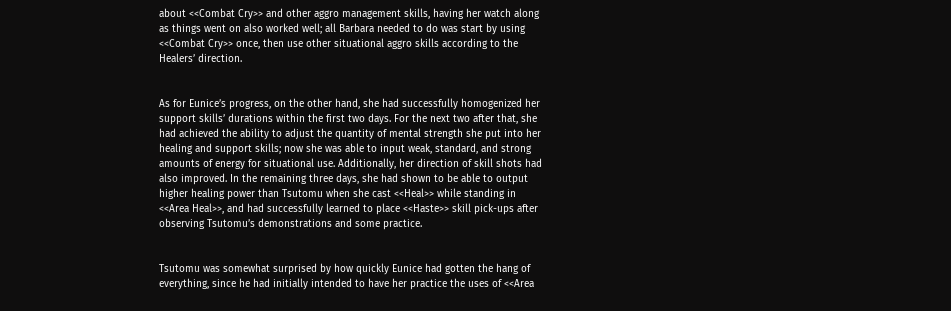about <<Combat Cry>> and other aggro management skills, having her watch along as things went on also worked well; all Barbara needed to do was start by using <<Combat Cry>> once, then use other situational aggro skills according to the Healers’ direction.


As for Eunice’s progress, on the other hand, she had successfully homogenized her support skills’ durations within the first two days. For the next two after that, she had achieved the ability to adjust the quantity of mental strength she put into her healing and support skills; now she was able to input weak, standard, and strong amounts of energy for situational use. Additionally, her direction of skill shots had also improved. In the remaining three days, she had shown to be able to output higher healing power than Tsutomu when she cast <<Heal>> while standing in <<Area Heal>>, and had successfully learned to place <<Haste>> skill pick-ups after observing Tsutomu’s demonstrations and some practice.


Tsutomu was somewhat surprised by how quickly Eunice had gotten the hang of everything, since he had initially intended to have her practice the uses of <<Area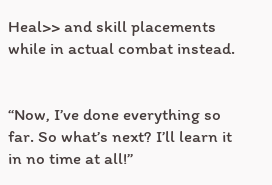Heal>> and skill placements while in actual combat instead.


“Now, I’ve done everything so far. So what’s next? I’ll learn it in no time at all!”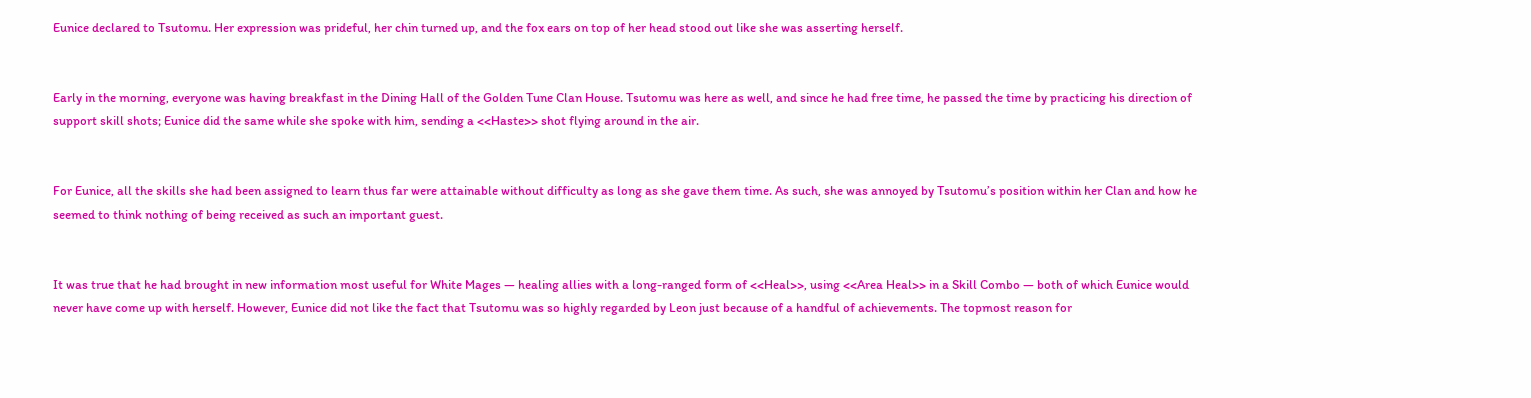Eunice declared to Tsutomu. Her expression was prideful, her chin turned up, and the fox ears on top of her head stood out like she was asserting herself.


Early in the morning, everyone was having breakfast in the Dining Hall of the Golden Tune Clan House. Tsutomu was here as well, and since he had free time, he passed the time by practicing his direction of support skill shots; Eunice did the same while she spoke with him, sending a <<Haste>> shot flying around in the air.


For Eunice, all the skills she had been assigned to learn thus far were attainable without difficulty as long as she gave them time. As such, she was annoyed by Tsutomu’s position within her Clan and how he seemed to think nothing of being received as such an important guest.


It was true that he had brought in new information most useful for White Mages — healing allies with a long-ranged form of <<Heal>>, using <<Area Heal>> in a Skill Combo — both of which Eunice would never have come up with herself. However, Eunice did not like the fact that Tsutomu was so highly regarded by Leon just because of a handful of achievements. The topmost reason for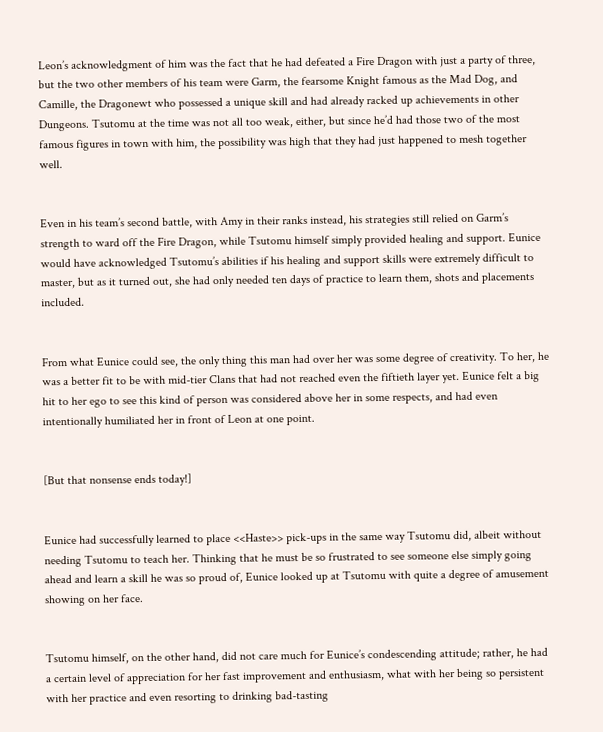Leon’s acknowledgment of him was the fact that he had defeated a Fire Dragon with just a party of three, but the two other members of his team were Garm, the fearsome Knight famous as the Mad Dog, and Camille, the Dragonewt who possessed a unique skill and had already racked up achievements in other Dungeons. Tsutomu at the time was not all too weak, either, but since he’d had those two of the most famous figures in town with him, the possibility was high that they had just happened to mesh together well.


Even in his team’s second battle, with Amy in their ranks instead, his strategies still relied on Garm’s strength to ward off the Fire Dragon, while Tsutomu himself simply provided healing and support. Eunice would have acknowledged Tsutomu’s abilities if his healing and support skills were extremely difficult to master, but as it turned out, she had only needed ten days of practice to learn them, shots and placements included.


From what Eunice could see, the only thing this man had over her was some degree of creativity. To her, he was a better fit to be with mid-tier Clans that had not reached even the fiftieth layer yet. Eunice felt a big hit to her ego to see this kind of person was considered above her in some respects, and had even intentionally humiliated her in front of Leon at one point.


[But that nonsense ends today!]


Eunice had successfully learned to place <<Haste>> pick-ups in the same way Tsutomu did, albeit without needing Tsutomu to teach her. Thinking that he must be so frustrated to see someone else simply going ahead and learn a skill he was so proud of, Eunice looked up at Tsutomu with quite a degree of amusement showing on her face.


Tsutomu himself, on the other hand, did not care much for Eunice’s condescending attitude; rather, he had a certain level of appreciation for her fast improvement and enthusiasm, what with her being so persistent with her practice and even resorting to drinking bad-tasting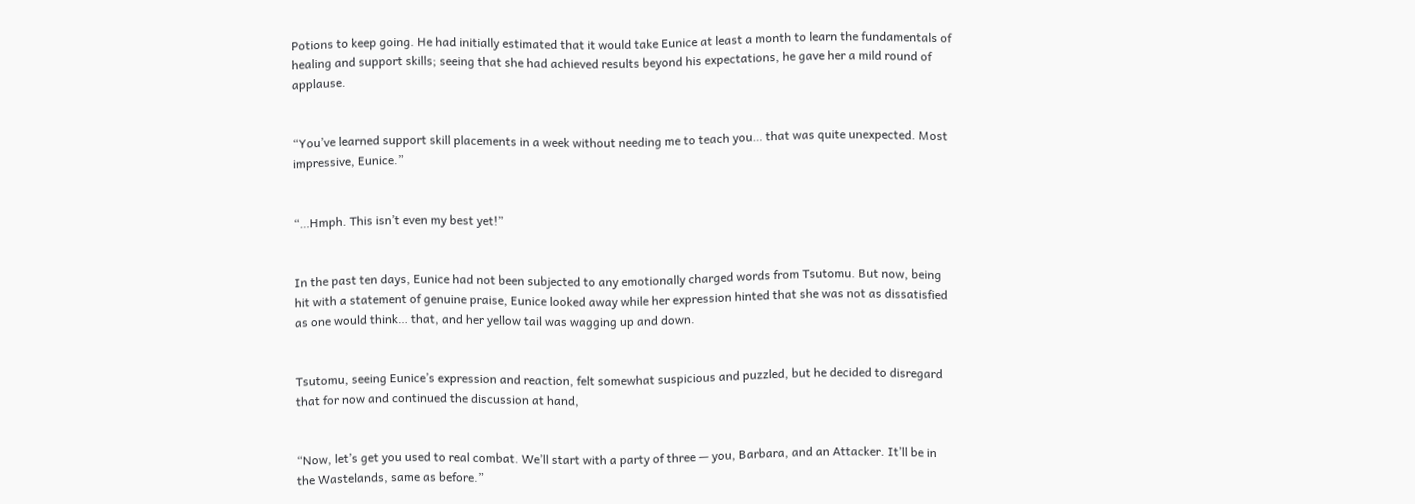Potions to keep going. He had initially estimated that it would take Eunice at least a month to learn the fundamentals of healing and support skills; seeing that she had achieved results beyond his expectations, he gave her a mild round of applause.


“You’ve learned support skill placements in a week without needing me to teach you… that was quite unexpected. Most impressive, Eunice.”


“…Hmph. This isn’t even my best yet!”


In the past ten days, Eunice had not been subjected to any emotionally charged words from Tsutomu. But now, being hit with a statement of genuine praise, Eunice looked away while her expression hinted that she was not as dissatisfied as one would think… that, and her yellow tail was wagging up and down.


Tsutomu, seeing Eunice’s expression and reaction, felt somewhat suspicious and puzzled, but he decided to disregard that for now and continued the discussion at hand,


“Now, let’s get you used to real combat. We’ll start with a party of three — you, Barbara, and an Attacker. It’ll be in the Wastelands, same as before.”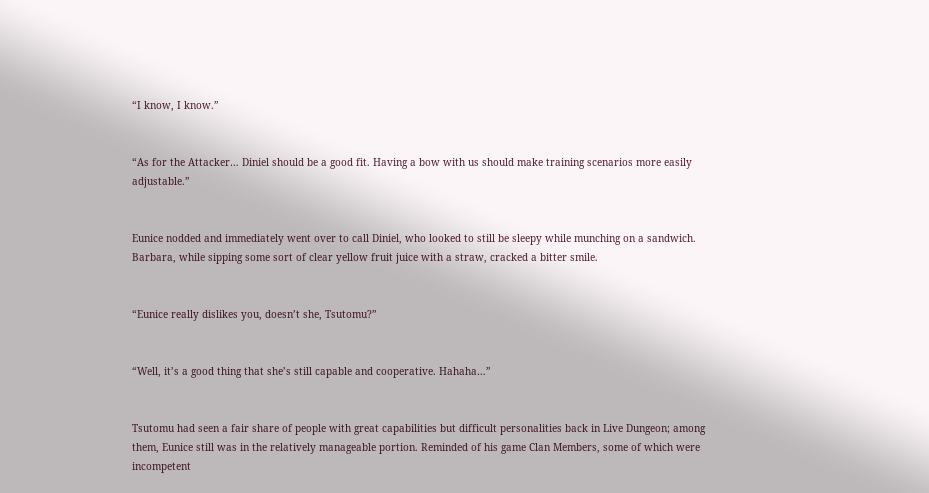“I know, I know.”


“As for the Attacker… Diniel should be a good fit. Having a bow with us should make training scenarios more easily adjustable.”


Eunice nodded and immediately went over to call Diniel, who looked to still be sleepy while munching on a sandwich. Barbara, while sipping some sort of clear yellow fruit juice with a straw, cracked a bitter smile.


“Eunice really dislikes you, doesn’t she, Tsutomu?”


“Well, it’s a good thing that she’s still capable and cooperative. Hahaha…”


Tsutomu had seen a fair share of people with great capabilities but difficult personalities back in Live Dungeon; among them, Eunice still was in the relatively manageable portion. Reminded of his game Clan Members, some of which were incompetent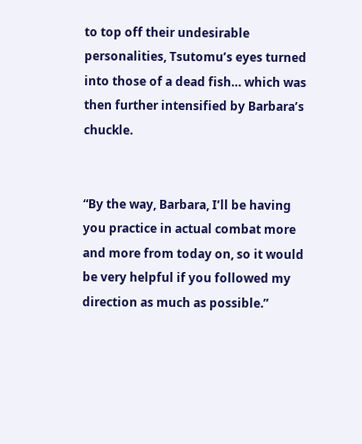to top off their undesirable personalities, Tsutomu’s eyes turned into those of a dead fish… which was then further intensified by Barbara’s chuckle.


“By the way, Barbara, I’ll be having you practice in actual combat more and more from today on, so it would be very helpful if you followed my direction as much as possible.”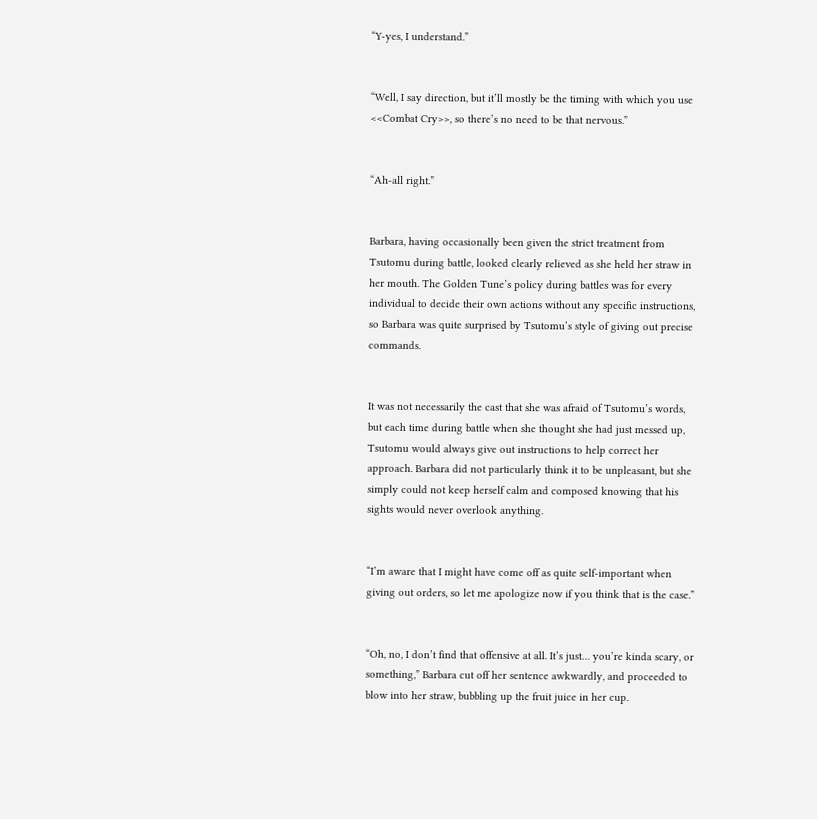“Y-yes, I understand.”


“Well, I say direction, but it’ll mostly be the timing with which you use <<Combat Cry>>, so there’s no need to be that nervous.”


“Ah-all right.”


Barbara, having occasionally been given the strict treatment from Tsutomu during battle, looked clearly relieved as she held her straw in her mouth. The Golden Tune’s policy during battles was for every individual to decide their own actions without any specific instructions, so Barbara was quite surprised by Tsutomu’s style of giving out precise commands.


It was not necessarily the cast that she was afraid of Tsutomu’s words, but each time during battle when she thought she had just messed up, Tsutomu would always give out instructions to help correct her approach. Barbara did not particularly think it to be unpleasant, but she simply could not keep herself calm and composed knowing that his sights would never overlook anything.


“I’m aware that I might have come off as quite self-important when giving out orders, so let me apologize now if you think that is the case.”


“Oh, no, I don’t find that offensive at all. It’s just… you’re kinda scary, or something,” Barbara cut off her sentence awkwardly, and proceeded to blow into her straw, bubbling up the fruit juice in her cup.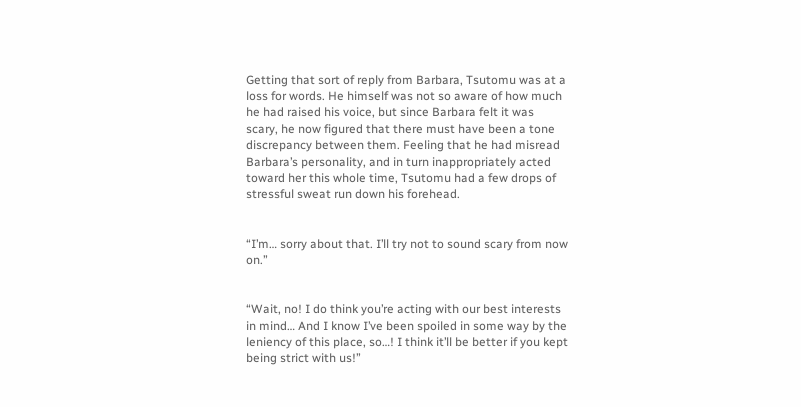Getting that sort of reply from Barbara, Tsutomu was at a loss for words. He himself was not so aware of how much he had raised his voice, but since Barbara felt it was scary, he now figured that there must have been a tone discrepancy between them. Feeling that he had misread Barbara’s personality, and in turn inappropriately acted toward her this whole time, Tsutomu had a few drops of stressful sweat run down his forehead.


“I’m… sorry about that. I’ll try not to sound scary from now on.”


“Wait, no! I do think you’re acting with our best interests in mind… And I know I’ve been spoiled in some way by the leniency of this place, so…! I think it’ll be better if you kept being strict with us!”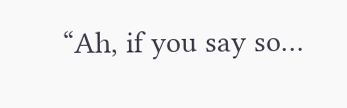“Ah, if you say so…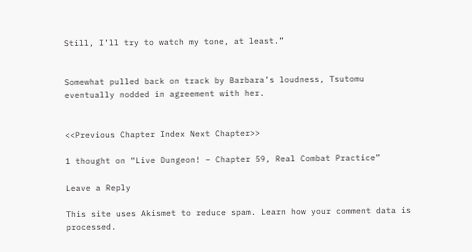Still, I’ll try to watch my tone, at least.”


Somewhat pulled back on track by Barbara’s loudness, Tsutomu eventually nodded in agreement with her.


<<Previous Chapter Index Next Chapter>>

1 thought on “Live Dungeon! – Chapter 59, Real Combat Practice”

Leave a Reply

This site uses Akismet to reduce spam. Learn how your comment data is processed.